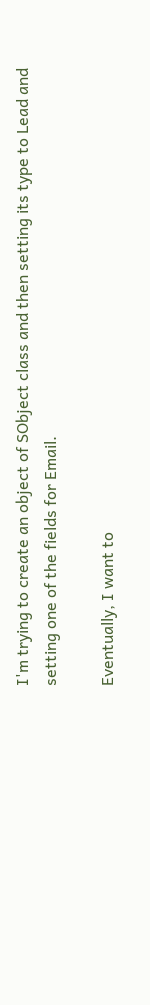I'm trying to create an object of SObject class and then setting its type to Lead and setting one of the fields for Email.

Eventually, I want to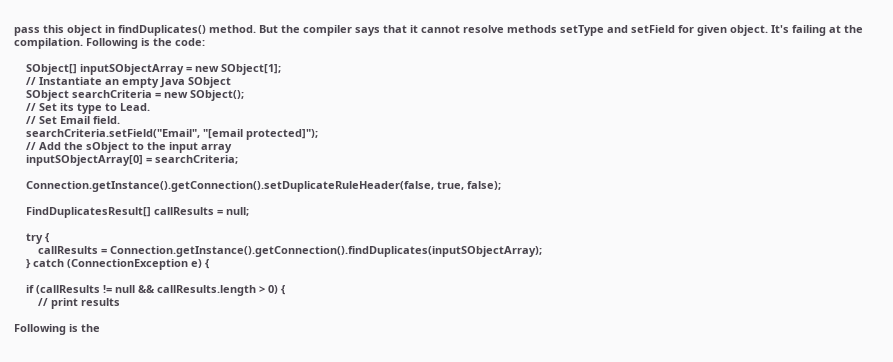pass this object in findDuplicates() method. But the compiler says that it cannot resolve methods setType and setField for given object. It's failing at the compilation. Following is the code:

    SObject[] inputSObjectArray = new SObject[1];
    // Instantiate an empty Java SObject
    SObject searchCriteria = new SObject();
    // Set its type to Lead.
    // Set Email field.
    searchCriteria.setField("Email", "[email protected]");
    // Add the sObject to the input array
    inputSObjectArray[0] = searchCriteria;

    Connection.getInstance().getConnection().setDuplicateRuleHeader(false, true, false);

    FindDuplicatesResult[] callResults = null;

    try {
        callResults = Connection.getInstance().getConnection().findDuplicates(inputSObjectArray);
    } catch (ConnectionException e) {

    if (callResults != null && callResults.length > 0) {
        // print results

Following is the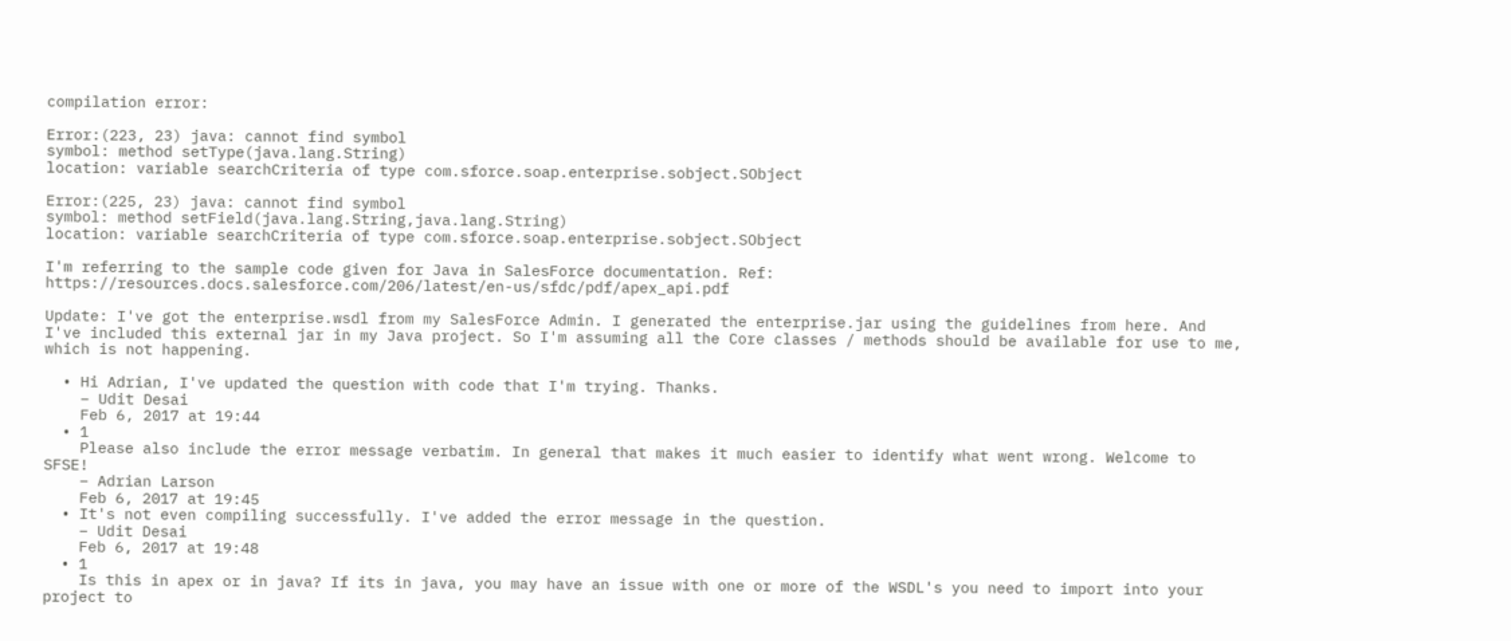compilation error:

Error:(223, 23) java: cannot find symbol
symbol: method setType(java.lang.String)
location: variable searchCriteria of type com.sforce.soap.enterprise.sobject.SObject

Error:(225, 23) java: cannot find symbol
symbol: method setField(java.lang.String,java.lang.String)
location: variable searchCriteria of type com.sforce.soap.enterprise.sobject.SObject

I'm referring to the sample code given for Java in SalesForce documentation. Ref: https://resources.docs.salesforce.com/206/latest/en-us/sfdc/pdf/apex_api.pdf

Update: I've got the enterprise.wsdl from my SalesForce Admin. I generated the enterprise.jar using the guidelines from here. And I've included this external jar in my Java project. So I'm assuming all the Core classes / methods should be available for use to me, which is not happening.

  • Hi Adrian, I've updated the question with code that I'm trying. Thanks.
    – Udit Desai
    Feb 6, 2017 at 19:44
  • 1
    Please also include the error message verbatim. In general that makes it much easier to identify what went wrong. Welcome to SFSE!
    – Adrian Larson
    Feb 6, 2017 at 19:45
  • It's not even compiling successfully. I've added the error message in the question.
    – Udit Desai
    Feb 6, 2017 at 19:48
  • 1
    Is this in apex or in java? If its in java, you may have an issue with one or more of the WSDL's you need to import into your project to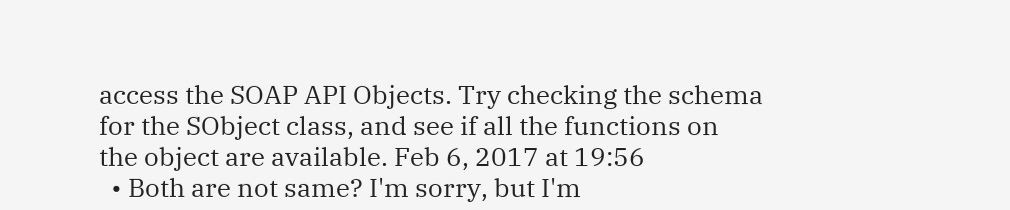access the SOAP API Objects. Try checking the schema for the SObject class, and see if all the functions on the object are available. Feb 6, 2017 at 19:56
  • Both are not same? I'm sorry, but I'm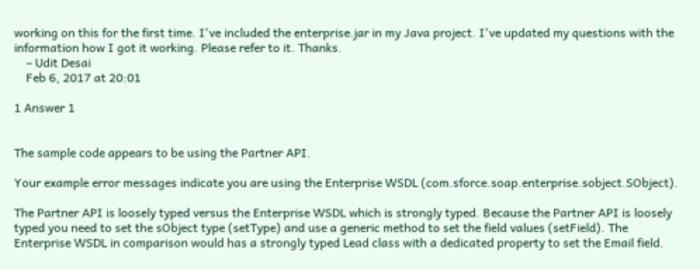working on this for the first time. I've included the enterprise.jar in my Java project. I've updated my questions with the information how I got it working. Please refer to it. Thanks.
    – Udit Desai
    Feb 6, 2017 at 20:01

1 Answer 1


The sample code appears to be using the Partner API.

Your example error messages indicate you are using the Enterprise WSDL (com.sforce.soap.enterprise.sobject.SObject).

The Partner API is loosely typed versus the Enterprise WSDL which is strongly typed. Because the Partner API is loosely typed you need to set the sObject type (setType) and use a generic method to set the field values (setField). The Enterprise WSDL in comparison would has a strongly typed Lead class with a dedicated property to set the Email field.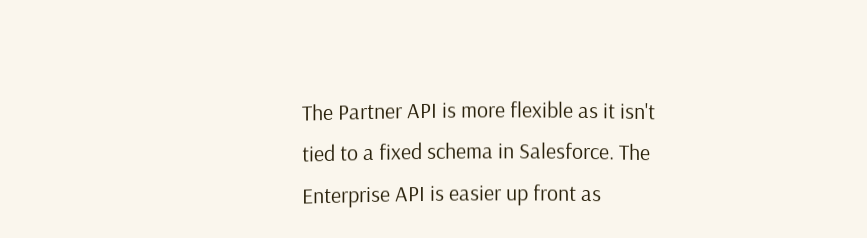The Partner API is more flexible as it isn't tied to a fixed schema in Salesforce. The Enterprise API is easier up front as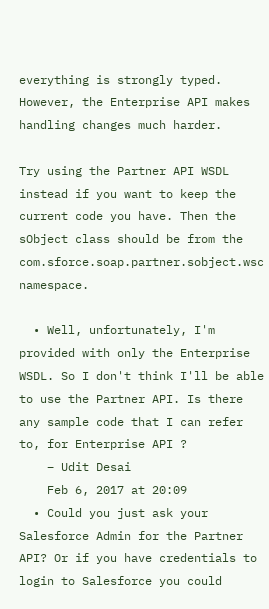everything is strongly typed. However, the Enterprise API makes handling changes much harder.

Try using the Partner API WSDL instead if you want to keep the current code you have. Then the sObject class should be from the com.sforce.soap.partner.sobject.wsc namespace.

  • Well, unfortunately, I'm provided with only the Enterprise WSDL. So I don't think I'll be able to use the Partner API. Is there any sample code that I can refer to, for Enterprise API ?
    – Udit Desai
    Feb 6, 2017 at 20:09
  • Could you just ask your Salesforce Admin for the Partner API? Or if you have credentials to login to Salesforce you could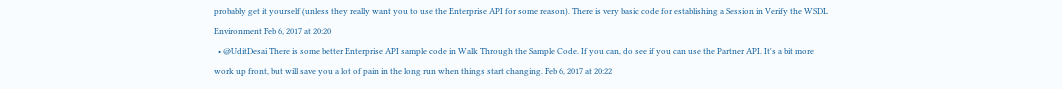probably get it yourself (unless they really want you to use the Enterprise API for some reason). There is very basic code for establishing a Session in Verify the WSDL Environment Feb 6, 2017 at 20:20
  • @UditDesai There is some better Enterprise API sample code in Walk Through the Sample Code. If you can, do see if you can use the Partner API. It's a bit more work up front, but will save you a lot of pain in the long run when things start changing. Feb 6, 2017 at 20:22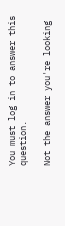You must log in to answer this question.

Not the answer you're looking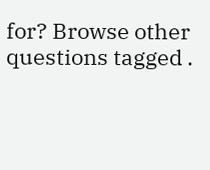for? Browse other questions tagged .